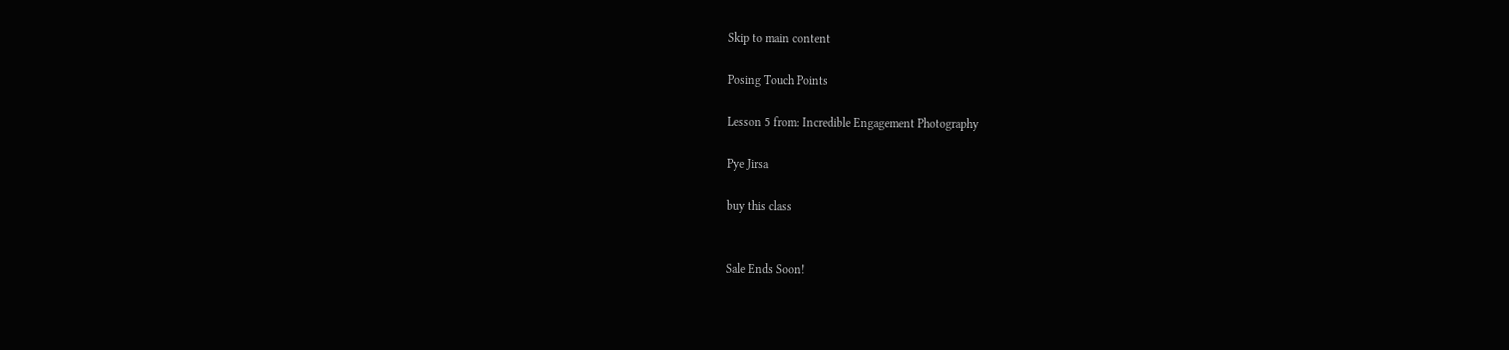Skip to main content

Posing Touch Points

Lesson 5 from: Incredible Engagement Photography

Pye Jirsa

buy this class


Sale Ends Soon!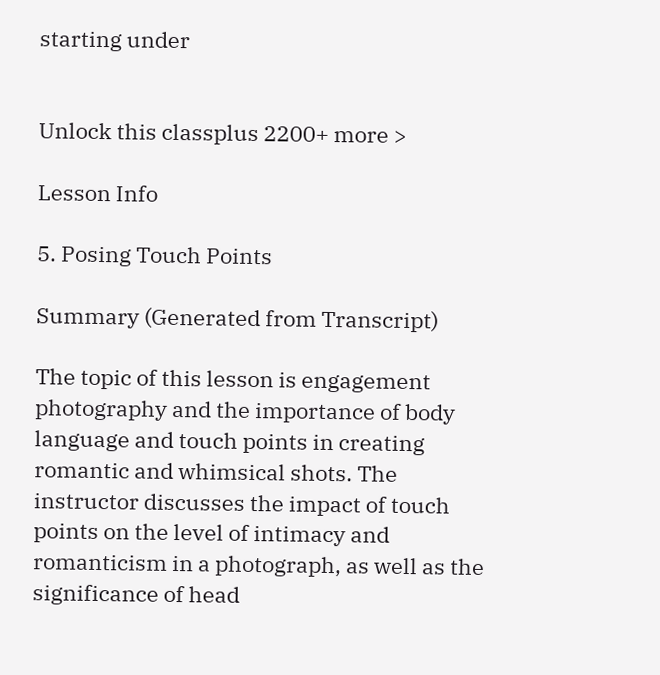starting under


Unlock this classplus 2200+ more >

Lesson Info

5. Posing Touch Points

Summary (Generated from Transcript)

The topic of this lesson is engagement photography and the importance of body language and touch points in creating romantic and whimsical shots. The instructor discusses the impact of touch points on the level of intimacy and romanticism in a photograph, as well as the significance of head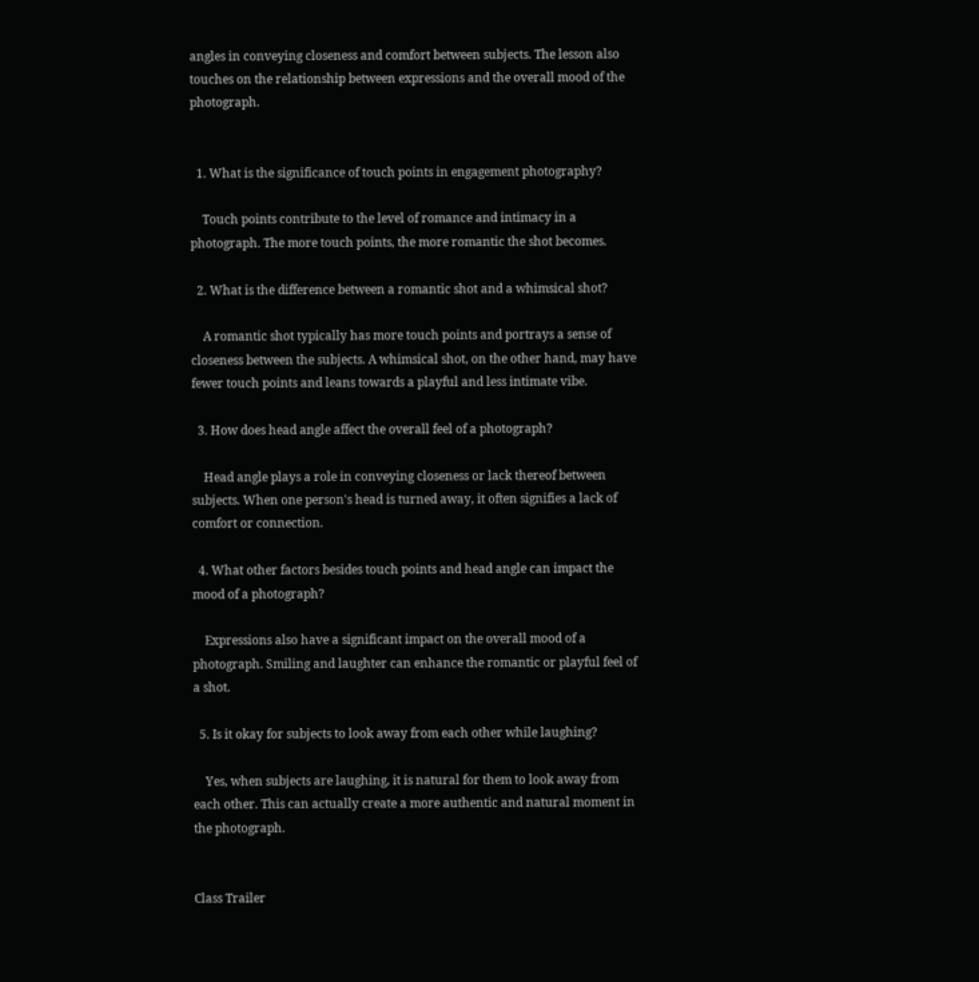angles in conveying closeness and comfort between subjects. The lesson also touches on the relationship between expressions and the overall mood of the photograph.


  1. What is the significance of touch points in engagement photography?

    Touch points contribute to the level of romance and intimacy in a photograph. The more touch points, the more romantic the shot becomes.

  2. What is the difference between a romantic shot and a whimsical shot?

    A romantic shot typically has more touch points and portrays a sense of closeness between the subjects. A whimsical shot, on the other hand, may have fewer touch points and leans towards a playful and less intimate vibe.

  3. How does head angle affect the overall feel of a photograph?

    Head angle plays a role in conveying closeness or lack thereof between subjects. When one person's head is turned away, it often signifies a lack of comfort or connection.

  4. What other factors besides touch points and head angle can impact the mood of a photograph?

    Expressions also have a significant impact on the overall mood of a photograph. Smiling and laughter can enhance the romantic or playful feel of a shot.

  5. Is it okay for subjects to look away from each other while laughing?

    Yes, when subjects are laughing, it is natural for them to look away from each other. This can actually create a more authentic and natural moment in the photograph.


Class Trailer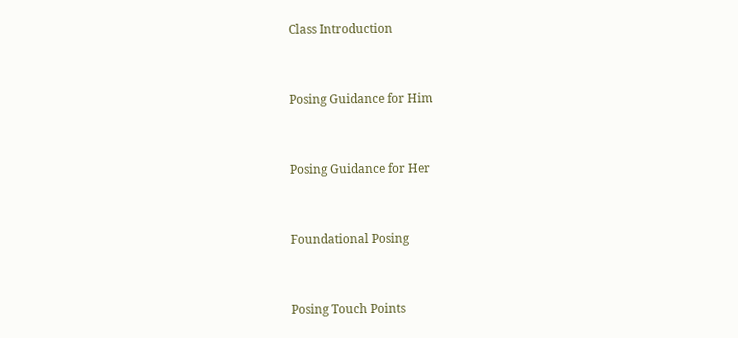Class Introduction


Posing Guidance for Him


Posing Guidance for Her


Foundational Posing


Posing Touch Points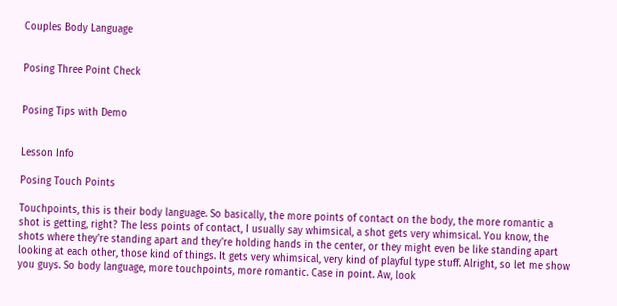Couples Body Language


Posing Three Point Check


Posing Tips with Demo


Lesson Info

Posing Touch Points

Touchpoints, this is their body language. So basically, the more points of contact on the body, the more romantic a shot is getting, right? The less points of contact, I usually say whimsical, a shot gets very whimsical. You know, the shots where they're standing apart and they're holding hands in the center, or they might even be like standing apart looking at each other, those kind of things. It gets very whimsical, very kind of playful type stuff. Alright, so let me show you guys. So body language, more touchpoints, more romantic. Case in point. Aw, look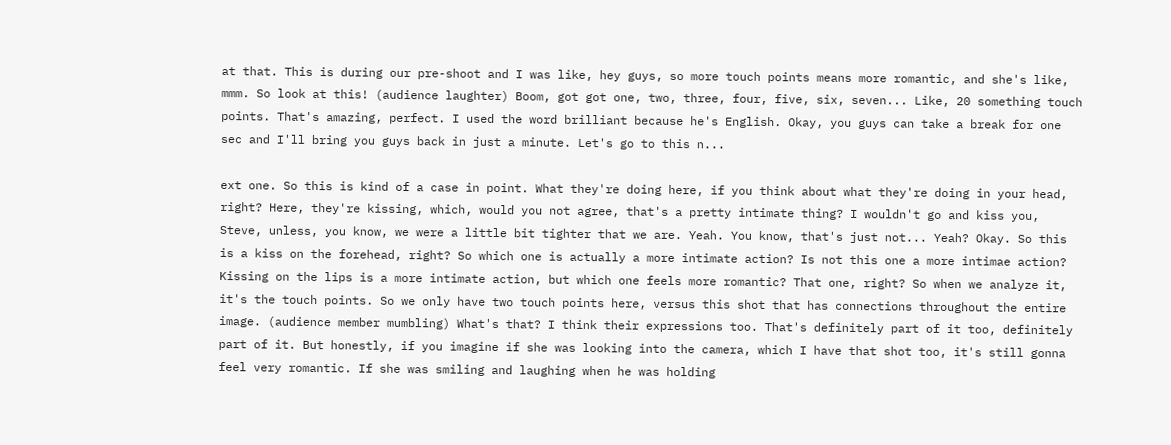at that. This is during our pre-shoot and I was like, hey guys, so more touch points means more romantic, and she's like, mmm. So look at this! (audience laughter) Boom, got got one, two, three, four, five, six, seven... Like, 20 something touch points. That's amazing, perfect. I used the word brilliant because he's English. Okay, you guys can take a break for one sec and I'll bring you guys back in just a minute. Let's go to this n...

ext one. So this is kind of a case in point. What they're doing here, if you think about what they're doing in your head, right? Here, they're kissing, which, would you not agree, that's a pretty intimate thing? I wouldn't go and kiss you, Steve, unless, you know, we were a little bit tighter that we are. Yeah. You know, that's just not... Yeah? Okay. So this is a kiss on the forehead, right? So which one is actually a more intimate action? Is not this one a more intimae action? Kissing on the lips is a more intimate action, but which one feels more romantic? That one, right? So when we analyze it, it's the touch points. So we only have two touch points here, versus this shot that has connections throughout the entire image. (audience member mumbling) What's that? I think their expressions too. That's definitely part of it too, definitely part of it. But honestly, if you imagine if she was looking into the camera, which I have that shot too, it's still gonna feel very romantic. If she was smiling and laughing when he was holding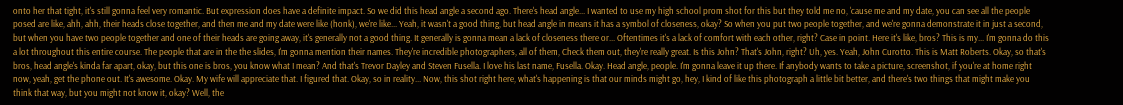onto her that tight, it's still gonna feel very romantic. But expression does have a definite impact. So we did this head angle a second ago. There's head angle... I wanted to use my high school prom shot for this but they told me no, 'cause me and my date, you can see all the people posed are like, ahh, ahh, their heads close together, and then me and my date were like (honk), we're like... Yeah, it wasn't a good thing, but head angle in means it has a symbol of closeness, okay? So when you put two people together, and we're gonna demonstrate it in just a second, but when you have two people together and one of their heads are going away, it's generally not a good thing. It generally is gonna mean a lack of closeness there or... Oftentimes it's a lack of comfort with each other, right? Case in point. Here it's like, bros? This is my... I'm gonna do this a lot throughout this entire course. The people that are in the the slides, I'm gonna mention their names. They're incredible photographers, all of them, Check them out, they're really great. Is this John? That's John, right? Uh, yes. Yeah, John Curotto. This is Matt Roberts. Okay, so that's bros, head angle's kinda far apart, okay, but this one is bros, you know what I mean? And that's Trevor Dayley and Steven Fusella. I love his last name, Fusella. Okay. Head angle, people. I'm gonna leave it up there. If anybody wants to take a picture, screenshot, if you're at home right now, yeah, get the phone out. It's awesome. Okay. My wife will appreciate that. I figured that. Okay, so in reality... Now, this shot right here, what's happening is that our minds might go, hey, I kind of like this photograph a little bit better, and there's two things that might make you think that way, but you might not know it, okay? Well, the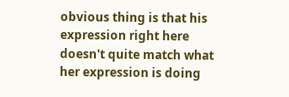obvious thing is that his expression right here doesn't quite match what her expression is doing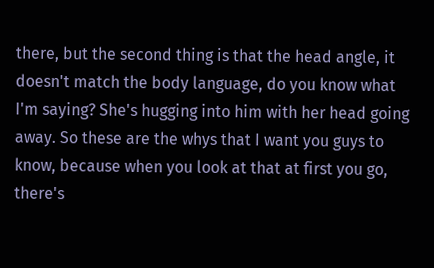there, but the second thing is that the head angle, it doesn't match the body language, do you know what I'm saying? She's hugging into him with her head going away. So these are the whys that I want you guys to know, because when you look at that at first you go, there's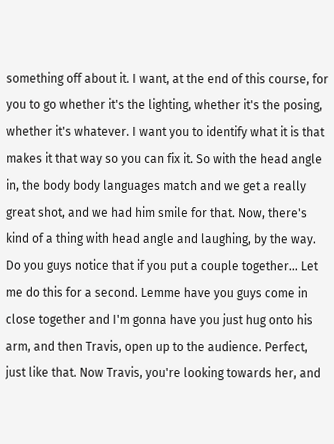something off about it. I want, at the end of this course, for you to go whether it's the lighting, whether it's the posing, whether it's whatever. I want you to identify what it is that makes it that way so you can fix it. So with the head angle in, the body body languages match and we get a really great shot, and we had him smile for that. Now, there's kind of a thing with head angle and laughing, by the way. Do you guys notice that if you put a couple together... Let me do this for a second. Lemme have you guys come in close together and I'm gonna have you just hug onto his arm, and then Travis, open up to the audience. Perfect, just like that. Now Travis, you're looking towards her, and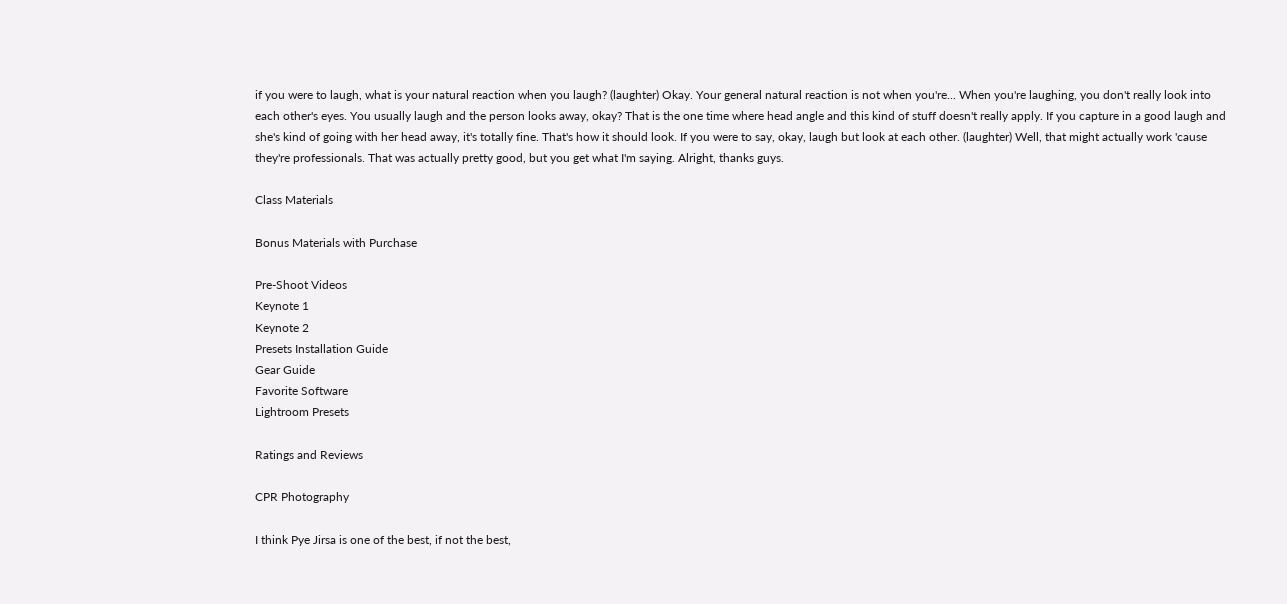if you were to laugh, what is your natural reaction when you laugh? (laughter) Okay. Your general natural reaction is not when you're... When you're laughing, you don't really look into each other's eyes. You usually laugh and the person looks away, okay? That is the one time where head angle and this kind of stuff doesn't really apply. If you capture in a good laugh and she's kind of going with her head away, it's totally fine. That's how it should look. If you were to say, okay, laugh but look at each other. (laughter) Well, that might actually work 'cause they're professionals. That was actually pretty good, but you get what I'm saying. Alright, thanks guys.

Class Materials

Bonus Materials with Purchase

Pre-Shoot Videos
Keynote 1
Keynote 2
Presets Installation Guide
Gear Guide
Favorite Software
Lightroom Presets

Ratings and Reviews

CPR Photography

I think Pye Jirsa is one of the best, if not the best,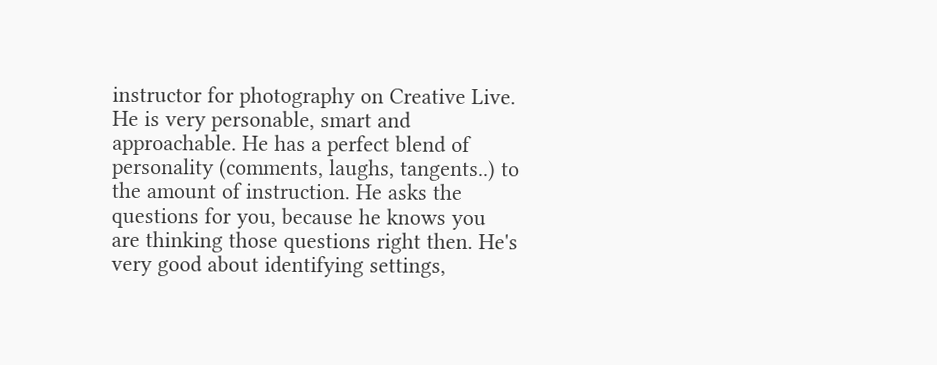instructor for photography on Creative Live. He is very personable, smart and approachable. He has a perfect blend of personality (comments, laughs, tangents..) to the amount of instruction. He asks the questions for you, because he knows you are thinking those questions right then. He's very good about identifying settings,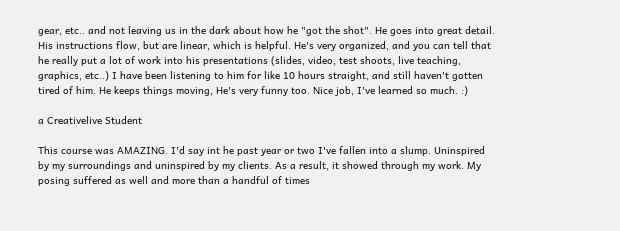gear, etc.. and not leaving us in the dark about how he "got the shot". He goes into great detail. His instructions flow, but are linear, which is helpful. He's very organized, and you can tell that he really put a lot of work into his presentations (slides, video, test shoots, live teaching, graphics, etc..) I have been listening to him for like 10 hours straight, and still haven't gotten tired of him. He keeps things moving, He's very funny too. Nice job, I've learned so much. :)

a Creativelive Student

This course was AMAZING. I'd say int he past year or two I've fallen into a slump. Uninspired by my surroundings and uninspired by my clients. As a result, it showed through my work. My posing suffered as well and more than a handful of times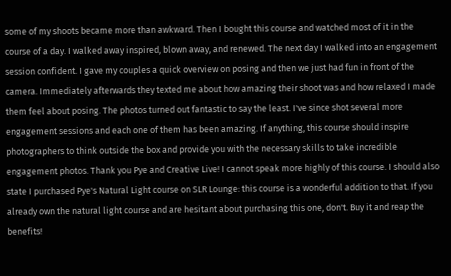some of my shoots became more than awkward. Then I bought this course and watched most of it in the course of a day. I walked away inspired, blown away, and renewed. The next day I walked into an engagement session confident. I gave my couples a quick overview on posing and then we just had fun in front of the camera. Immediately afterwards they texted me about how amazing their shoot was and how relaxed I made them feel about posing. The photos turned out fantastic to say the least. I've since shot several more engagement sessions and each one of them has been amazing. If anything, this course should inspire photographers to think outside the box and provide you with the necessary skills to take incredible engagement photos. Thank you Pye and Creative Live! I cannot speak more highly of this course. I should also state I purchased Pye's Natural Light course on SLR Lounge: this course is a wonderful addition to that. If you already own the natural light course and are hesitant about purchasing this one, don't. Buy it and reap the benefits!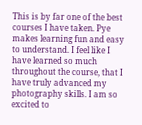This is by far one of the best courses I have taken. Pye makes learning fun and easy to understand. I feel like I have learned so much throughout the course, that I have truly advanced my photography skills. I am so excited to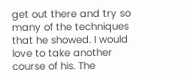get out there and try so many of the techniques that he showed. I would love to take another course of his. The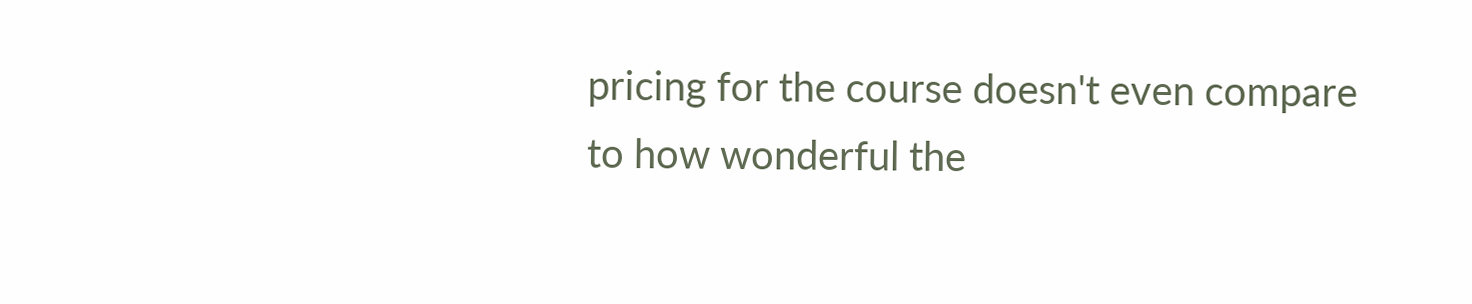pricing for the course doesn't even compare to how wonderful the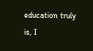education truly is, I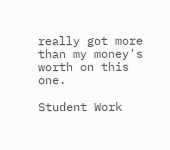really got more than my money's worth on this one.

Student Work